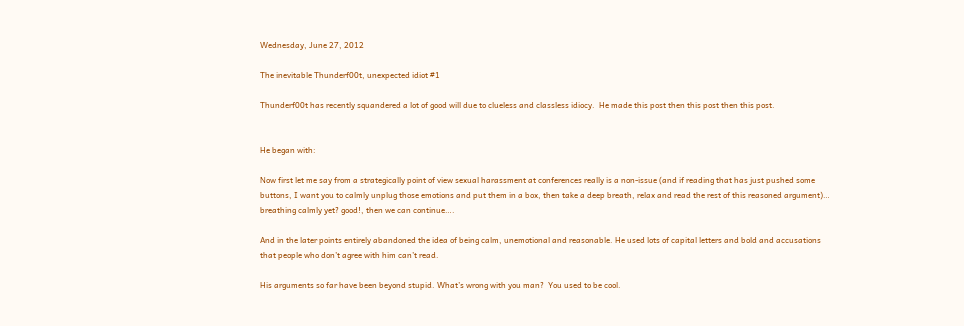Wednesday, June 27, 2012

The inevitable Thunderf00t, unexpected idiot #1

Thunderf00t has recently squandered a lot of good will due to clueless and classless idiocy.  He made this post then this post then this post.


He began with:

Now first let me say from a strategically point of view sexual harassment at conferences really is a non-issue (and if reading that has just pushed some buttons, I want you to calmly unplug those emotions and put them in a box, then take a deep breath, relax and read the rest of this reasoned argument)… breathing calmly yet? good!, then we can continue….

And in the later points entirely abandoned the idea of being calm, unemotional and reasonable. He used lots of capital letters and bold and accusations that people who don’t agree with him can’t read.

His arguments so far have been beyond stupid. What’s wrong with you man?  You used to be cool.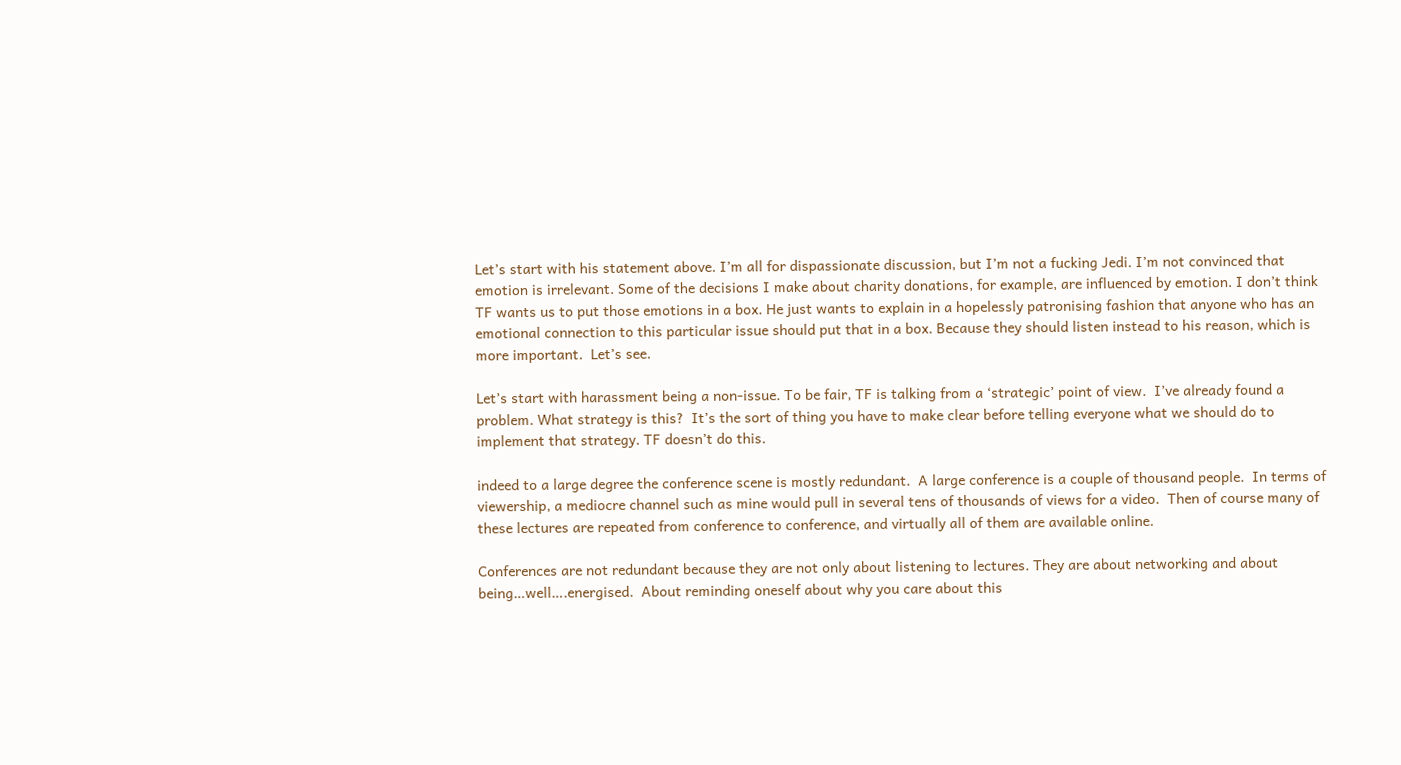Let’s start with his statement above. I’m all for dispassionate discussion, but I’m not a fucking Jedi. I’m not convinced that emotion is irrelevant. Some of the decisions I make about charity donations, for example, are influenced by emotion. I don’t think TF wants us to put those emotions in a box. He just wants to explain in a hopelessly patronising fashion that anyone who has an emotional connection to this particular issue should put that in a box. Because they should listen instead to his reason, which is more important.  Let’s see.

Let’s start with harassment being a non-issue. To be fair, TF is talking from a ‘strategic’ point of view.  I’ve already found a problem. What strategy is this?  It’s the sort of thing you have to make clear before telling everyone what we should do to implement that strategy. TF doesn’t do this.

indeed to a large degree the conference scene is mostly redundant.  A large conference is a couple of thousand people.  In terms of viewership, a mediocre channel such as mine would pull in several tens of thousands of views for a video.  Then of course many of these lectures are repeated from conference to conference, and virtually all of them are available online.

Conferences are not redundant because they are not only about listening to lectures. They are about networking and about being…well….energised.  About reminding oneself about why you care about this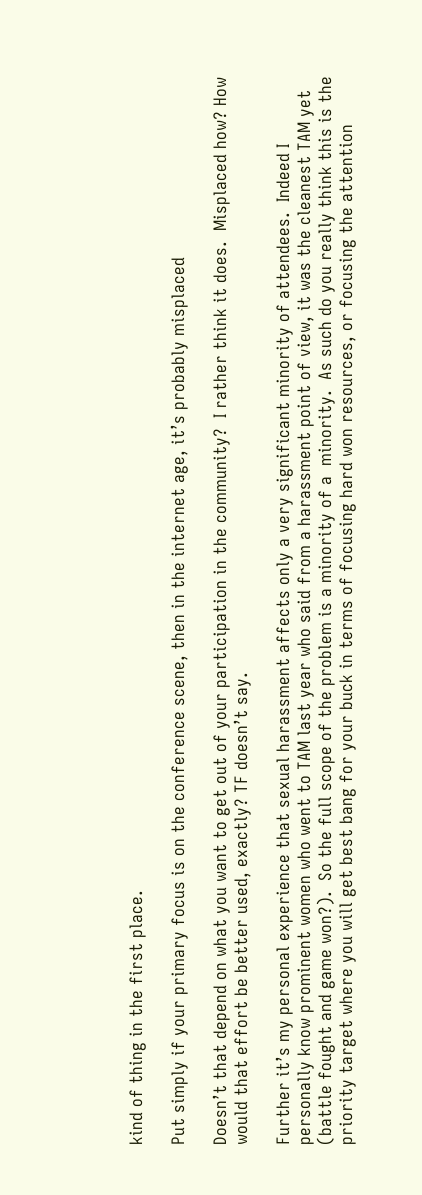kind of thing in the first place.

Put simply if your primary focus is on the conference scene, then in the internet age, it’s probably misplaced

Doesn’t that depend on what you want to get out of your participation in the community?  I rather think it does.  Misplaced how? How would that effort be better used, exactly? TF doesn’t say.

Further it’s my personal experience that sexual harassment affects only a very significant minority of attendees.  Indeed I personally know prominent women who went to TAM last year who said from a harassment point of view, it was the cleanest TAM yet (battle fought and game won?).  So the full scope of the problem is a minority of a  minority.  As such do you really think this is the priority target where you will get best bang for your buck in terms of focusing hard won resources, or focusing the attention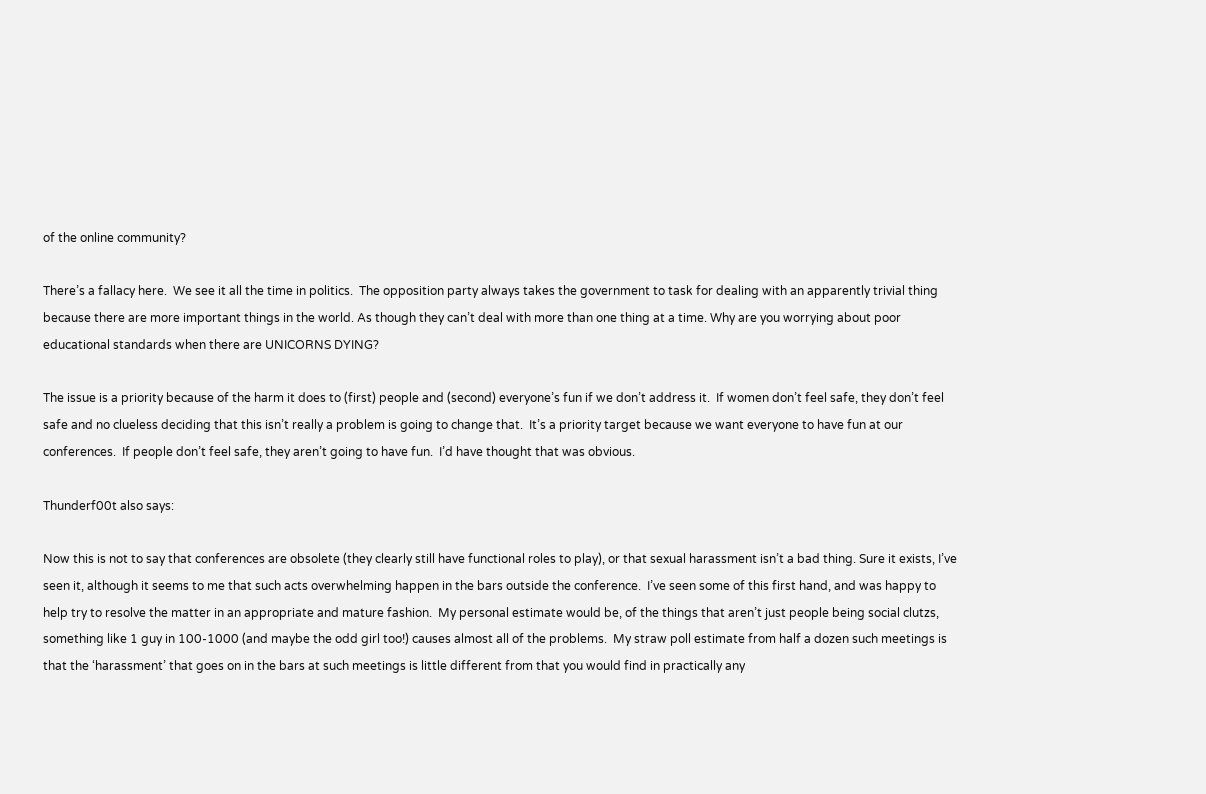of the online community?

There’s a fallacy here.  We see it all the time in politics.  The opposition party always takes the government to task for dealing with an apparently trivial thing because there are more important things in the world. As though they can’t deal with more than one thing at a time. Why are you worrying about poor educational standards when there are UNICORNS DYING?

The issue is a priority because of the harm it does to (first) people and (second) everyone’s fun if we don’t address it.  If women don’t feel safe, they don’t feel safe and no clueless deciding that this isn’t really a problem is going to change that.  It’s a priority target because we want everyone to have fun at our conferences.  If people don’t feel safe, they aren’t going to have fun.  I’d have thought that was obvious.

Thunderf00t also says:

Now this is not to say that conferences are obsolete (they clearly still have functional roles to play), or that sexual harassment isn’t a bad thing. Sure it exists, I’ve seen it, although it seems to me that such acts overwhelming happen in the bars outside the conference.  I’ve seen some of this first hand, and was happy to help try to resolve the matter in an appropriate and mature fashion.  My personal estimate would be, of the things that aren’t just people being social clutzs, something like 1 guy in 100-1000 (and maybe the odd girl too!) causes almost all of the problems.  My straw poll estimate from half a dozen such meetings is that the ‘harassment’ that goes on in the bars at such meetings is little different from that you would find in practically any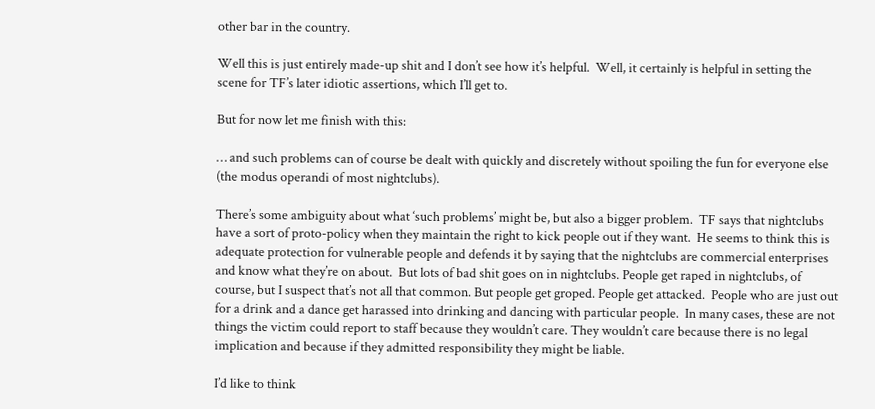other bar in the country.

Well this is just entirely made-up shit and I don’t see how it’s helpful.  Well, it certainly is helpful in setting the scene for TF’s later idiotic assertions, which I’ll get to.

But for now let me finish with this:

… and such problems can of course be dealt with quickly and discretely without spoiling the fun for everyone else (the modus operandi of most nightclubs).

There’s some ambiguity about what ‘such problems’ might be, but also a bigger problem.  TF says that nightclubs have a sort of proto-policy when they maintain the right to kick people out if they want.  He seems to think this is adequate protection for vulnerable people and defends it by saying that the nightclubs are commercial enterprises and know what they’re on about.  But lots of bad shit goes on in nightclubs. People get raped in nightclubs, of course, but I suspect that’s not all that common. But people get groped. People get attacked.  People who are just out for a drink and a dance get harassed into drinking and dancing with particular people.  In many cases, these are not things the victim could report to staff because they wouldn’t care. They wouldn’t care because there is no legal implication and because if they admitted responsibility they might be liable.

I’d like to think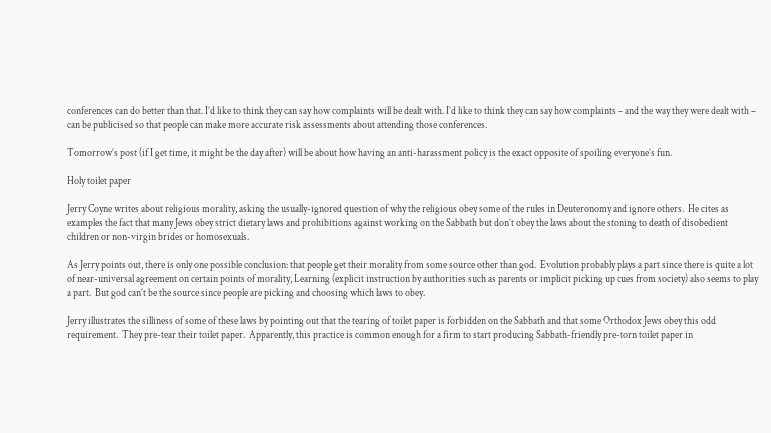conferences can do better than that. I’d like to think they can say how complaints will be dealt with. I’d like to think they can say how complaints – and the way they were dealt with – can be publicised so that people can make more accurate risk assessments about attending those conferences.

Tomorrow’s post (if I get time, it might be the day after) will be about how having an anti-harassment policy is the exact opposite of spoiling everyone’s fun.

Holy toilet paper

Jerry Coyne writes about religious morality, asking the usually-ignored question of why the religious obey some of the rules in Deuteronomy and ignore others.  He cites as examples the fact that many Jews obey strict dietary laws and prohibitions against working on the Sabbath but don’t obey the laws about the stoning to death of disobedient children or non-virgin brides or homosexuals.

As Jerry points out, there is only one possible conclusion: that people get their morality from some source other than god.  Evolution probably plays a part since there is quite a lot of near-universal agreement on certain points of morality, Learning (explicit instruction by authorities such as parents or implicit picking up cues from society) also seems to play a part.  But god can’t be the source since people are picking and choosing which laws to obey.

Jerry illustrates the silliness of some of these laws by pointing out that the tearing of toilet paper is forbidden on the Sabbath and that some Orthodox Jews obey this odd requirement.  They pre-tear their toilet paper.  Apparently, this practice is common enough for a firm to start producing Sabbath-friendly pre-torn toilet paper in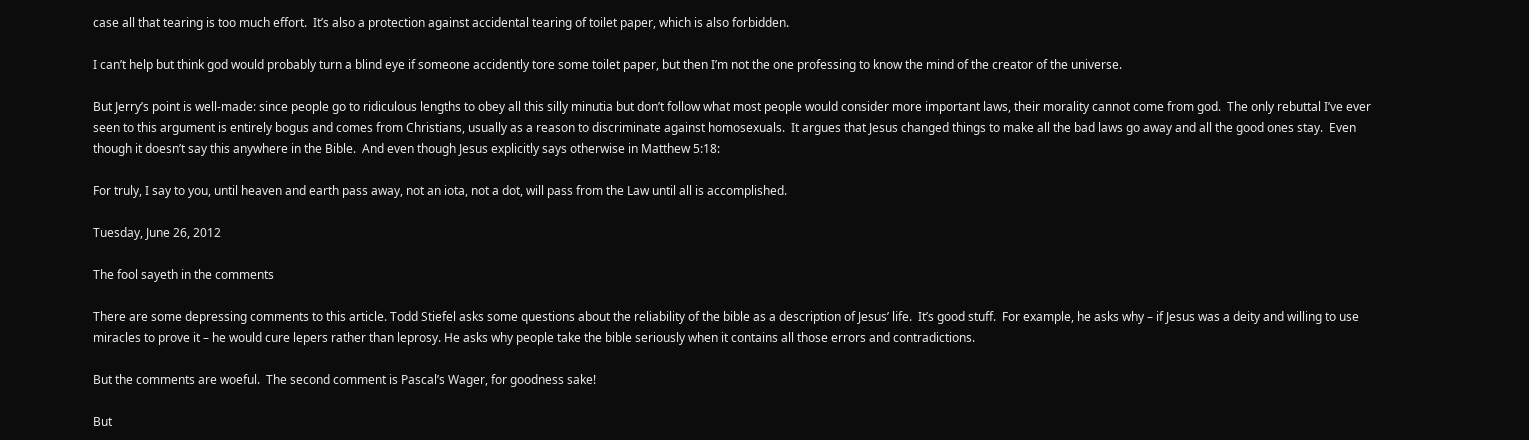case all that tearing is too much effort.  It’s also a protection against accidental tearing of toilet paper, which is also forbidden.

I can’t help but think god would probably turn a blind eye if someone accidently tore some toilet paper, but then I’m not the one professing to know the mind of the creator of the universe.

But Jerry’s point is well-made: since people go to ridiculous lengths to obey all this silly minutia but don’t follow what most people would consider more important laws, their morality cannot come from god.  The only rebuttal I’ve ever seen to this argument is entirely bogus and comes from Christians, usually as a reason to discriminate against homosexuals.  It argues that Jesus changed things to make all the bad laws go away and all the good ones stay.  Even though it doesn’t say this anywhere in the Bible.  And even though Jesus explicitly says otherwise in Matthew 5:18:

For truly, I say to you, until heaven and earth pass away, not an iota, not a dot, will pass from the Law until all is accomplished.

Tuesday, June 26, 2012

The fool sayeth in the comments

There are some depressing comments to this article. Todd Stiefel asks some questions about the reliability of the bible as a description of Jesus’ life.  It’s good stuff.  For example, he asks why – if Jesus was a deity and willing to use miracles to prove it – he would cure lepers rather than leprosy. He asks why people take the bible seriously when it contains all those errors and contradictions.

But the comments are woeful.  The second comment is Pascal’s Wager, for goodness sake!

But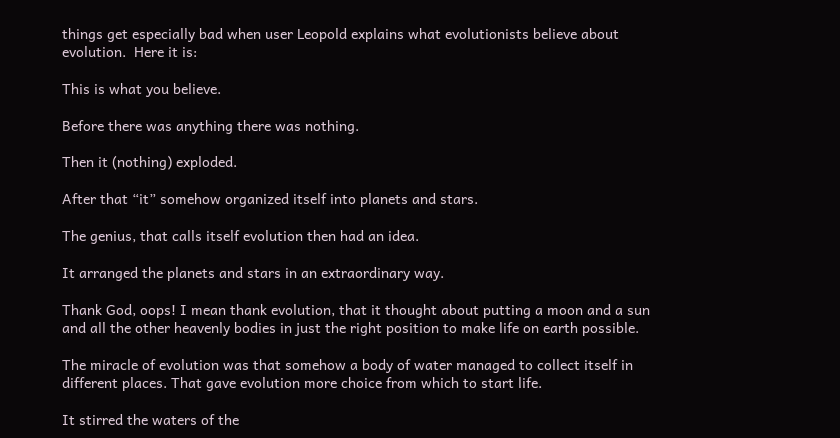things get especially bad when user Leopold explains what evolutionists believe about evolution.  Here it is:

This is what you believe.

Before there was anything there was nothing.

Then it (nothing) exploded.

After that “it” somehow organized itself into planets and stars.

The genius, that calls itself evolution then had an idea.

It arranged the planets and stars in an extraordinary way.

Thank God, oops! I mean thank evolution, that it thought about putting a moon and a sun and all the other heavenly bodies in just the right position to make life on earth possible.

The miracle of evolution was that somehow a body of water managed to collect itself in different places. That gave evolution more choice from which to start life.

It stirred the waters of the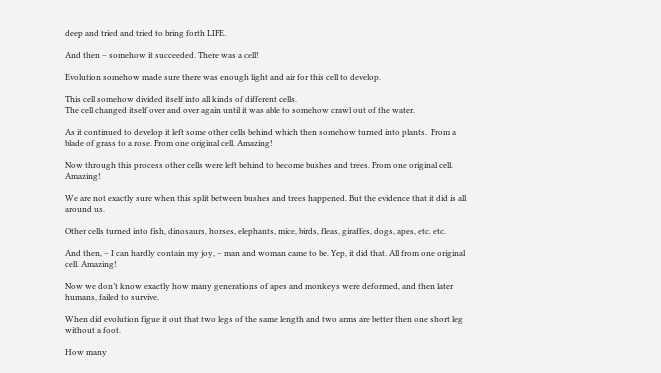deep and tried and tried to bring forth LIFE.

And then – somehow it succeeded. There was a cell!

Evolution somehow made sure there was enough light and air for this cell to develop.

This cell somehow divided itself into all kinds of different cells.
The cell changed itself over and over again until it was able to somehow crawl out of the water.

As it continued to develop it left some other cells behind which then somehow turned into plants.  From a blade of grass to a rose. From one original cell. Amazing!

Now through this process other cells were left behind to become bushes and trees. From one original cell. Amazing!

We are not exactly sure when this split between bushes and trees happened. But the evidence that it did is all around us.

Other cells turned into fish, dinosaurs, horses, elephants, mice, birds, fleas, giraffes, dogs, apes, etc. etc.

And then, – I can hardly contain my joy, – man and woman came to be. Yep, it did that. All from one original cell. Amazing!

Now we don’t know exactly how many generations of apes and monkeys were deformed, and then later humans, failed to survive.

When did evolution figue it out that two legs of the same length and two arms are better then one short leg without a foot.

How many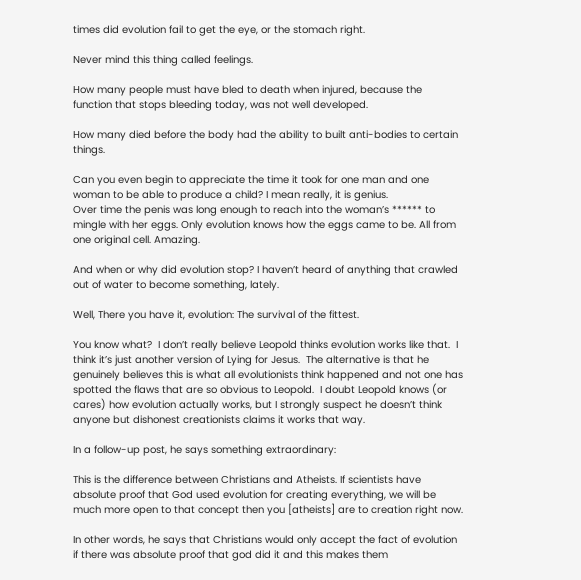times did evolution fail to get the eye, or the stomach right.

Never mind this thing called feelings.

How many people must have bled to death when injured, because the function that stops bleeding today, was not well developed.

How many died before the body had the ability to built anti-bodies to certain things.

Can you even begin to appreciate the time it took for one man and one woman to be able to produce a child? I mean really, it is genius.
Over time the penis was long enough to reach into the woman’s ****** to mingle with her eggs. Only evolution knows how the eggs came to be. All from one original cell. Amazing.

And when or why did evolution stop? I haven’t heard of anything that crawled out of water to become something, lately.

Well, There you have it, evolution: The survival of the fittest.

You know what?  I don’t really believe Leopold thinks evolution works like that.  I think it’s just another version of Lying for Jesus.  The alternative is that he genuinely believes this is what all evolutionists think happened and not one has spotted the flaws that are so obvious to Leopold.  I doubt Leopold knows (or cares) how evolution actually works, but I strongly suspect he doesn’t think anyone but dishonest creationists claims it works that way.

In a follow-up post, he says something extraordinary:

This is the difference between Christians and Atheists. If scientists have absolute proof that God used evolution for creating everything, we will be much more open to that concept then you [atheists] are to creation right now.

In other words, he says that Christians would only accept the fact of evolution if there was absolute proof that god did it and this makes them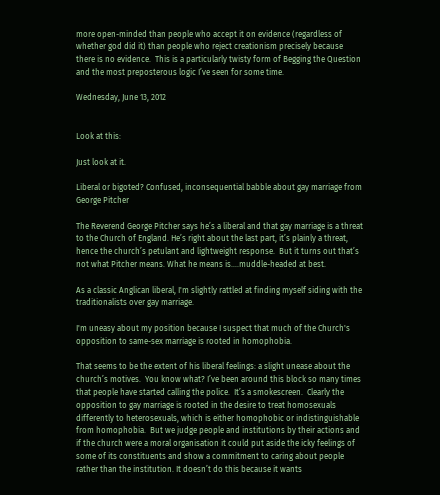more open-minded than people who accept it on evidence (regardless of whether god did it) than people who reject creationism precisely because there is no evidence.  This is a particularly twisty form of Begging the Question and the most preposterous logic I’ve seen for some time.

Wednesday, June 13, 2012


Look at this:

Just look at it.

Liberal or bigoted? Confused, inconsequential babble about gay marriage from George Pitcher

The Reverend George Pitcher says he’s a liberal and that gay marriage is a threat to the Church of England. He’s right about the last part, it’s plainly a threat, hence the church’s petulant and lightweight response.  But it turns out that’s not what Pitcher means. What he means is….muddle-headed at best.

As a classic Anglican liberal, I'm slightly rattled at finding myself siding with the traditionalists over gay marriage.

I'm uneasy about my position because I suspect that much of the Church's opposition to same-sex marriage is rooted in homophobia.

That seems to be the extent of his liberal feelings: a slight unease about the church’s motives.  You know what? I’ve been around this block so many times that people have started calling the police.  It’s a smokescreen.  Clearly the opposition to gay marriage is rooted in the desire to treat homosexuals differently to heterosexuals, which is either homophobic or indistinguishable from homophobia.  But we judge people and institutions by their actions and if the church were a moral organisation it could put aside the icky feelings of some of its constituents and show a commitment to caring about people rather than the institution. It doesn’t do this because it wants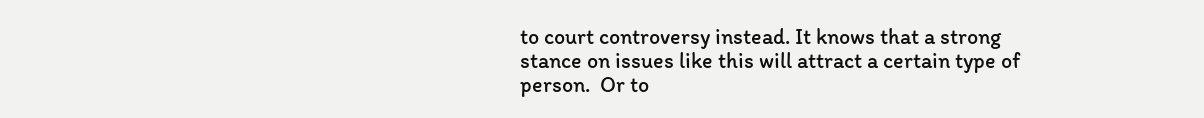to court controversy instead. It knows that a strong stance on issues like this will attract a certain type of person.  Or to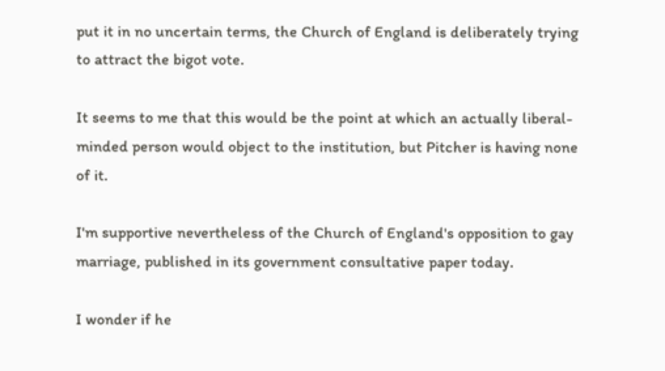put it in no uncertain terms, the Church of England is deliberately trying to attract the bigot vote.

It seems to me that this would be the point at which an actually liberal-minded person would object to the institution, but Pitcher is having none of it.

I'm supportive nevertheless of the Church of England's opposition to gay marriage, published in its government consultative paper today.

I wonder if he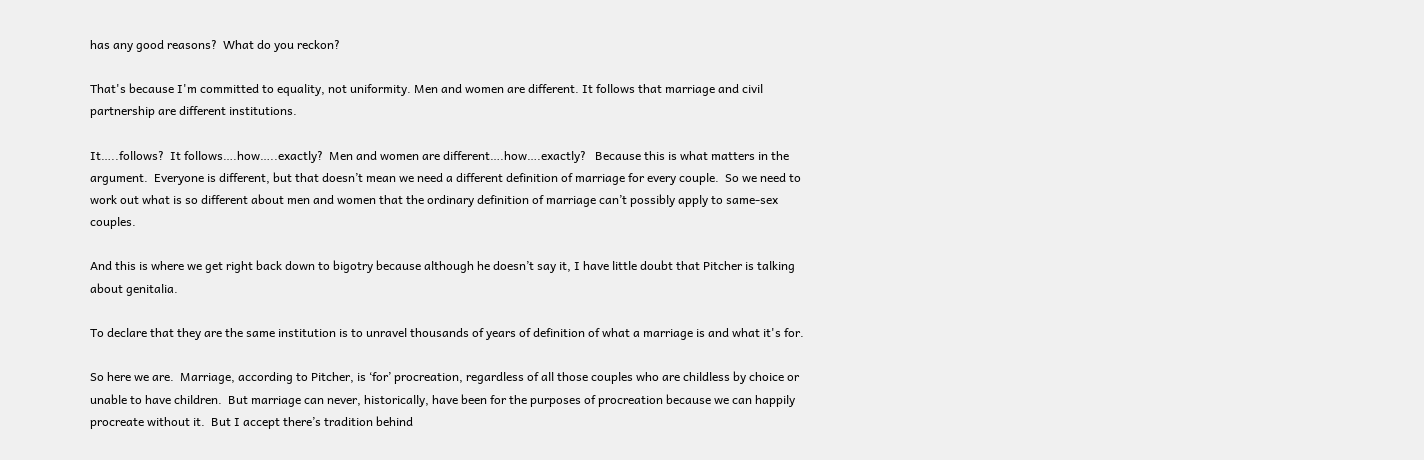has any good reasons?  What do you reckon?

That's because I'm committed to equality, not uniformity. Men and women are different. It follows that marriage and civil partnership are different institutions.

It…..follows?  It follows….how…..exactly?  Men and women are different….how….exactly?   Because this is what matters in the argument.  Everyone is different, but that doesn’t mean we need a different definition of marriage for every couple.  So we need to work out what is so different about men and women that the ordinary definition of marriage can’t possibly apply to same-sex couples.

And this is where we get right back down to bigotry because although he doesn’t say it, I have little doubt that Pitcher is talking about genitalia.

To declare that they are the same institution is to unravel thousands of years of definition of what a marriage is and what it's for.

So here we are.  Marriage, according to Pitcher, is ‘for’ procreation, regardless of all those couples who are childless by choice or unable to have children.  But marriage can never, historically, have been for the purposes of procreation because we can happily procreate without it.  But I accept there’s tradition behind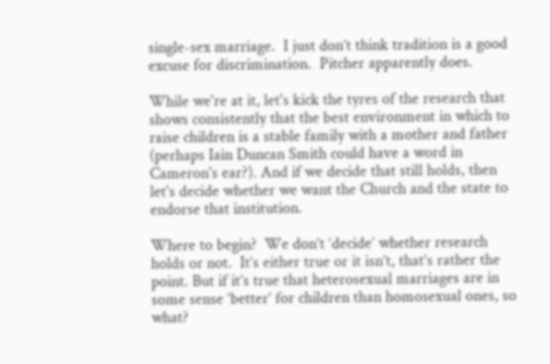single-sex marriage.  I just don’t think tradition is a good excuse for discrimination.  Pitcher apparently does.

While we're at it, let's kick the tyres of the research that shows consistently that the best environment in which to raise children is a stable family with a mother and father (perhaps Iain Duncan Smith could have a word in Cameron's ear?). And if we decide that still holds, then let's decide whether we want the Church and the state to endorse that institution.

Where to begin?  We don’t ‘decide’ whether research holds or not.  It’s either true or it isn’t, that’s rather the point. But if it’s true that heterosexual marriages are in some sense ‘better’ for children than homosexual ones, so what?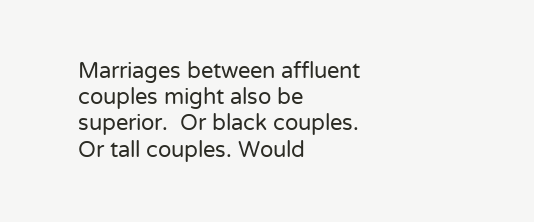Marriages between affluent couples might also be superior.  Or black couples.  Or tall couples. Would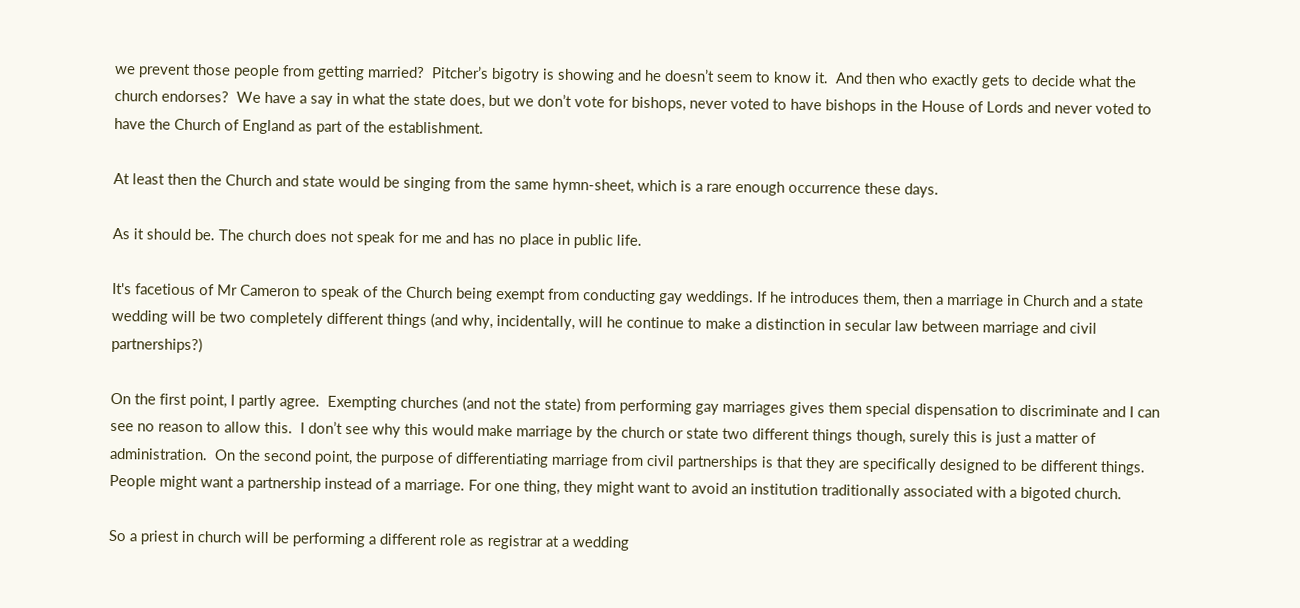we prevent those people from getting married?  Pitcher’s bigotry is showing and he doesn’t seem to know it.  And then who exactly gets to decide what the church endorses?  We have a say in what the state does, but we don’t vote for bishops, never voted to have bishops in the House of Lords and never voted to have the Church of England as part of the establishment.

At least then the Church and state would be singing from the same hymn-sheet, which is a rare enough occurrence these days.

As it should be. The church does not speak for me and has no place in public life.

It's facetious of Mr Cameron to speak of the Church being exempt from conducting gay weddings. If he introduces them, then a marriage in Church and a state wedding will be two completely different things (and why, incidentally, will he continue to make a distinction in secular law between marriage and civil partnerships?)

On the first point, I partly agree.  Exempting churches (and not the state) from performing gay marriages gives them special dispensation to discriminate and I can see no reason to allow this.  I don’t see why this would make marriage by the church or state two different things though, surely this is just a matter of administration.  On the second point, the purpose of differentiating marriage from civil partnerships is that they are specifically designed to be different things.  People might want a partnership instead of a marriage. For one thing, they might want to avoid an institution traditionally associated with a bigoted church.

So a priest in church will be performing a different role as registrar at a wedding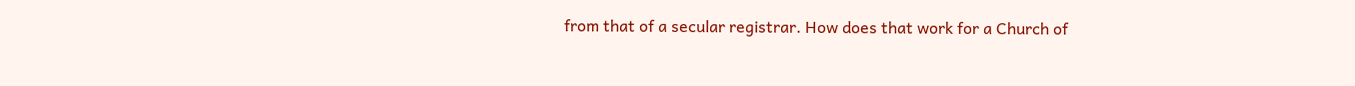from that of a secular registrar. How does that work for a Church of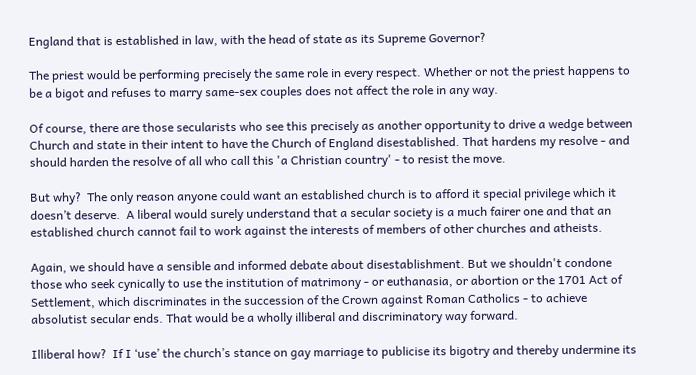England that is established in law, with the head of state as its Supreme Governor?

The priest would be performing precisely the same role in every respect. Whether or not the priest happens to be a bigot and refuses to marry same-sex couples does not affect the role in any way.

Of course, there are those secularists who see this precisely as another opportunity to drive a wedge between Church and state in their intent to have the Church of England disestablished. That hardens my resolve - and should harden the resolve of all who call this 'a Christian country' - to resist the move.

But why?  The only reason anyone could want an established church is to afford it special privilege which it doesn’t deserve.  A liberal would surely understand that a secular society is a much fairer one and that an established church cannot fail to work against the interests of members of other churches and atheists.

Again, we should have a sensible and informed debate about disestablishment. But we shouldn't condone those who seek cynically to use the institution of matrimony - or euthanasia, or abortion or the 1701 Act of Settlement, which discriminates in the succession of the Crown against Roman Catholics - to achieve absolutist secular ends. That would be a wholly illiberal and discriminatory way forward.

Illiberal how?  If I ‘use’ the church’s stance on gay marriage to publicise its bigotry and thereby undermine its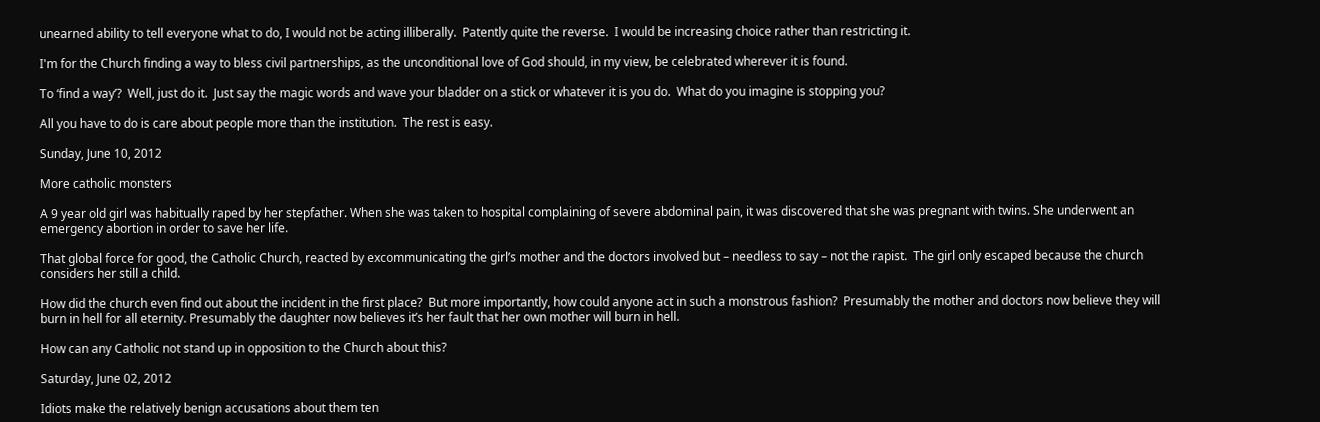unearned ability to tell everyone what to do, I would not be acting illiberally.  Patently quite the reverse.  I would be increasing choice rather than restricting it.

I'm for the Church finding a way to bless civil partnerships, as the unconditional love of God should, in my view, be celebrated wherever it is found.

To ‘find a way’?  Well, just do it.  Just say the magic words and wave your bladder on a stick or whatever it is you do.  What do you imagine is stopping you?

All you have to do is care about people more than the institution.  The rest is easy.

Sunday, June 10, 2012

More catholic monsters

A 9 year old girl was habitually raped by her stepfather. When she was taken to hospital complaining of severe abdominal pain, it was discovered that she was pregnant with twins. She underwent an emergency abortion in order to save her life.

That global force for good, the Catholic Church, reacted by excommunicating the girl’s mother and the doctors involved but – needless to say – not the rapist.  The girl only escaped because the church considers her still a child.

How did the church even find out about the incident in the first place?  But more importantly, how could anyone act in such a monstrous fashion?  Presumably the mother and doctors now believe they will burn in hell for all eternity. Presumably the daughter now believes it’s her fault that her own mother will burn in hell.

How can any Catholic not stand up in opposition to the Church about this?

Saturday, June 02, 2012

Idiots make the relatively benign accusations about them ten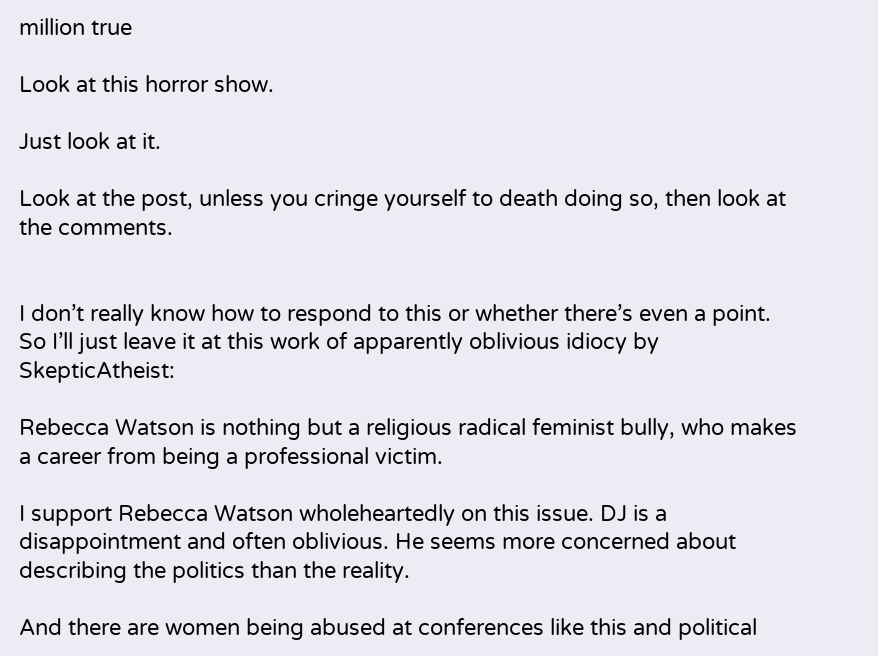million true

Look at this horror show.

Just look at it.

Look at the post, unless you cringe yourself to death doing so, then look at the comments.


I don’t really know how to respond to this or whether there’s even a point.  So I’ll just leave it at this work of apparently oblivious idiocy by SkepticAtheist:

Rebecca Watson is nothing but a religious radical feminist bully, who makes a career from being a professional victim.

I support Rebecca Watson wholeheartedly on this issue. DJ is a disappointment and often oblivious. He seems more concerned about describing the politics than the reality.

And there are women being abused at conferences like this and political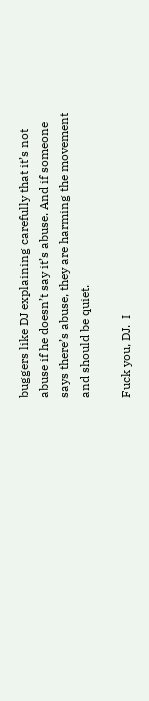buggers like DJ explaining carefully that it’s not abuse if he doesn’t say it’s abuse. And if someone says there’s abuse, they are harming the movement and should be quiet.

Fuck you, DJ.  I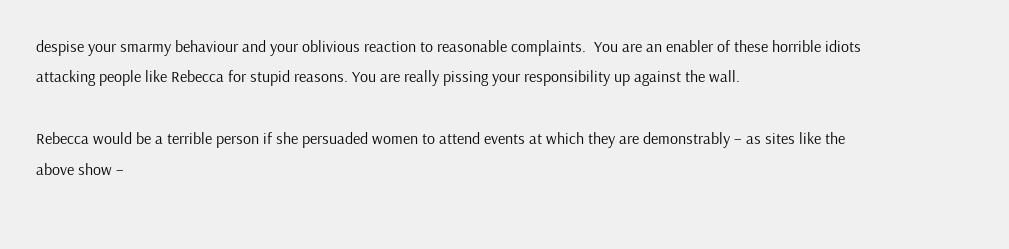despise your smarmy behaviour and your oblivious reaction to reasonable complaints.  You are an enabler of these horrible idiots attacking people like Rebecca for stupid reasons. You are really pissing your responsibility up against the wall.

Rebecca would be a terrible person if she persuaded women to attend events at which they are demonstrably – as sites like the above show –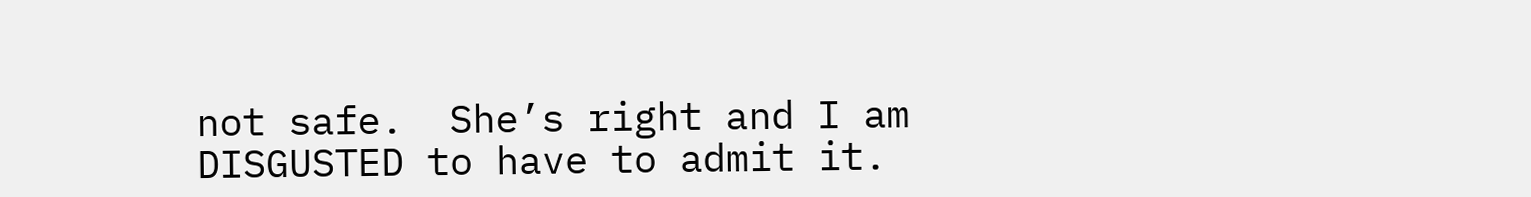not safe.  She’s right and I am DISGUSTED to have to admit it.